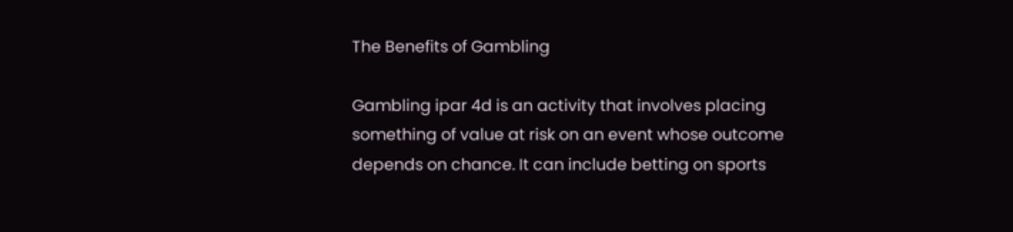The Benefits of Gambling

Gambling ipar 4d is an activity that involves placing something of value at risk on an event whose outcome depends on chance. It can include betting on sports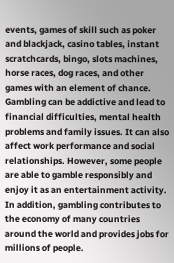events, games of skill such as poker and blackjack, casino tables, instant scratchcards, bingo, slots machines, horse races, dog races, and other games with an element of chance. Gambling can be addictive and lead to financial difficulties, mental health problems and family issues. It can also affect work performance and social relationships. However, some people are able to gamble responsibly and enjoy it as an entertainment activity. In addition, gambling contributes to the economy of many countries around the world and provides jobs for millions of people.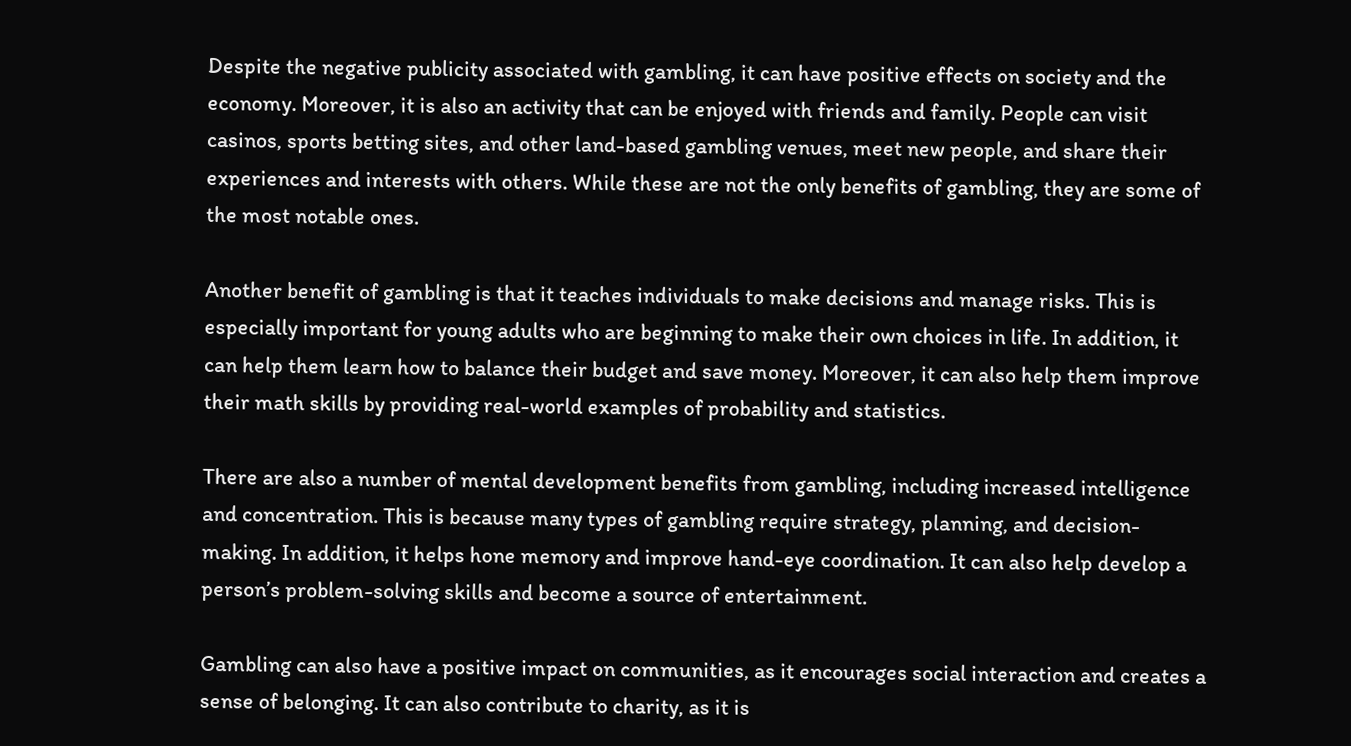Despite the negative publicity associated with gambling, it can have positive effects on society and the economy. Moreover, it is also an activity that can be enjoyed with friends and family. People can visit casinos, sports betting sites, and other land-based gambling venues, meet new people, and share their experiences and interests with others. While these are not the only benefits of gambling, they are some of the most notable ones.

Another benefit of gambling is that it teaches individuals to make decisions and manage risks. This is especially important for young adults who are beginning to make their own choices in life. In addition, it can help them learn how to balance their budget and save money. Moreover, it can also help them improve their math skills by providing real-world examples of probability and statistics.

There are also a number of mental development benefits from gambling, including increased intelligence and concentration. This is because many types of gambling require strategy, planning, and decision-making. In addition, it helps hone memory and improve hand-eye coordination. It can also help develop a person’s problem-solving skills and become a source of entertainment.

Gambling can also have a positive impact on communities, as it encourages social interaction and creates a sense of belonging. It can also contribute to charity, as it is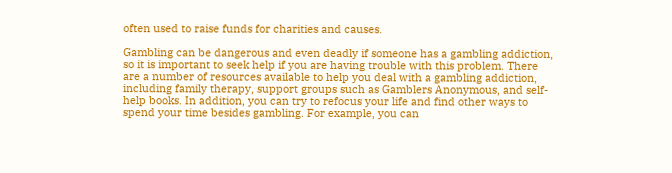often used to raise funds for charities and causes.

Gambling can be dangerous and even deadly if someone has a gambling addiction, so it is important to seek help if you are having trouble with this problem. There are a number of resources available to help you deal with a gambling addiction, including family therapy, support groups such as Gamblers Anonymous, and self-help books. In addition, you can try to refocus your life and find other ways to spend your time besides gambling. For example, you can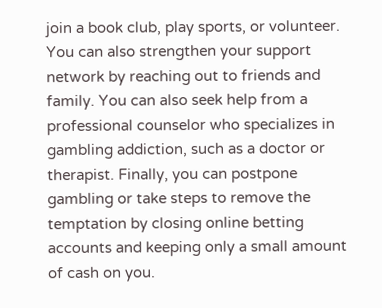join a book club, play sports, or volunteer. You can also strengthen your support network by reaching out to friends and family. You can also seek help from a professional counselor who specializes in gambling addiction, such as a doctor or therapist. Finally, you can postpone gambling or take steps to remove the temptation by closing online betting accounts and keeping only a small amount of cash on you.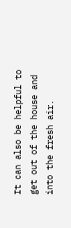It can also be helpful to get out of the house and into the fresh air.